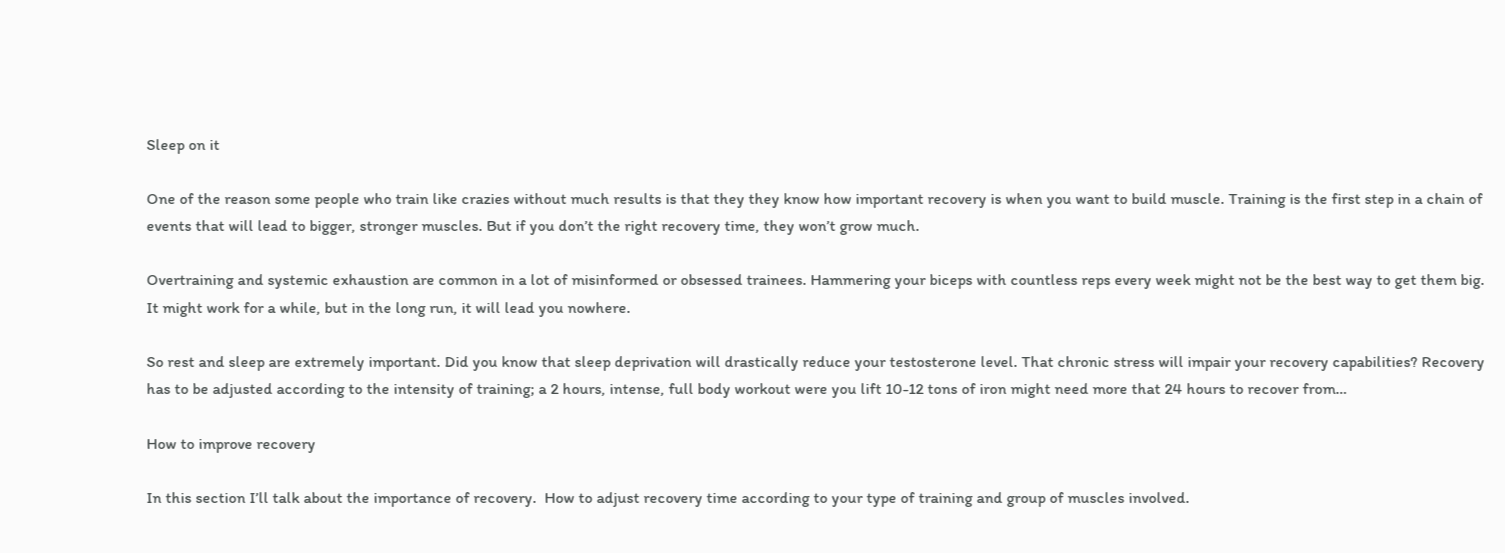Sleep on it

One of the reason some people who train like crazies without much results is that they they know how important recovery is when you want to build muscle. Training is the first step in a chain of events that will lead to bigger, stronger muscles. But if you don’t the right recovery time, they won’t grow much.

Overtraining and systemic exhaustion are common in a lot of misinformed or obsessed trainees. Hammering your biceps with countless reps every week might not be the best way to get them big. It might work for a while, but in the long run, it will lead you nowhere.

So rest and sleep are extremely important. Did you know that sleep deprivation will drastically reduce your testosterone level. That chronic stress will impair your recovery capabilities? Recovery has to be adjusted according to the intensity of training; a 2 hours, intense, full body workout were you lift 10-12 tons of iron might need more that 24 hours to recover from…

How to improve recovery

In this section I’ll talk about the importance of recovery.  How to adjust recovery time according to your type of training and group of muscles involved.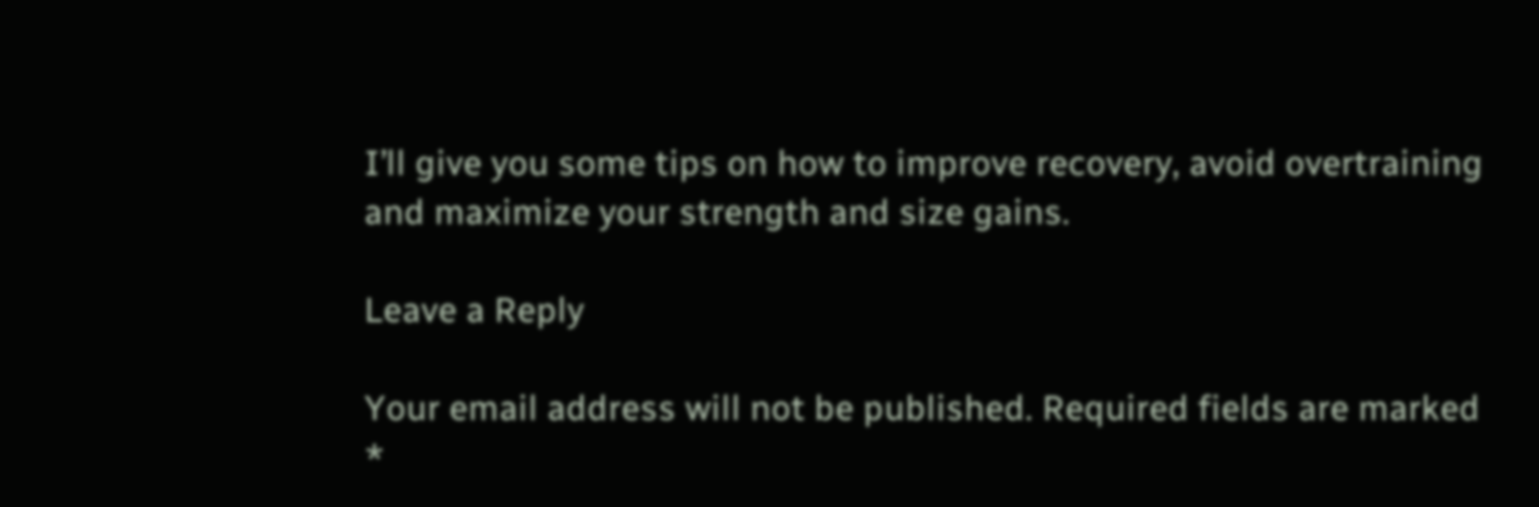I’ll give you some tips on how to improve recovery, avoid overtraining and maximize your strength and size gains.

Leave a Reply

Your email address will not be published. Required fields are marked *